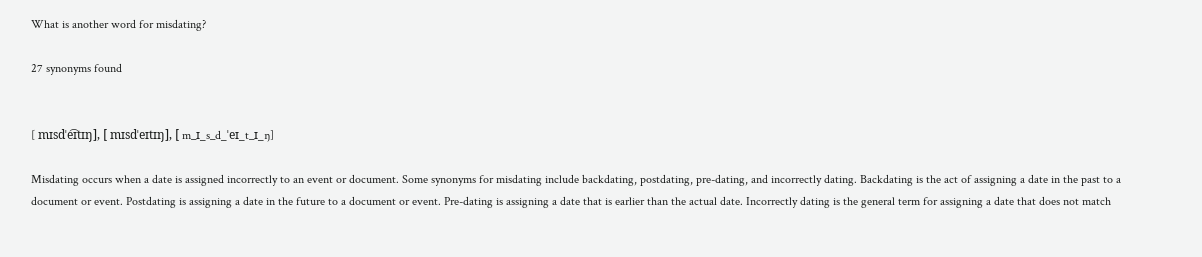What is another word for misdating?

27 synonyms found


[ mɪsdˈe͡ɪtɪŋ], [ mɪsdˈeɪtɪŋ], [ m_ɪ_s_d_ˈeɪ_t_ɪ_ŋ]

Misdating occurs when a date is assigned incorrectly to an event or document. Some synonyms for misdating include backdating, postdating, pre-dating, and incorrectly dating. Backdating is the act of assigning a date in the past to a document or event. Postdating is assigning a date in the future to a document or event. Pre-dating is assigning a date that is earlier than the actual date. Incorrectly dating is the general term for assigning a date that does not match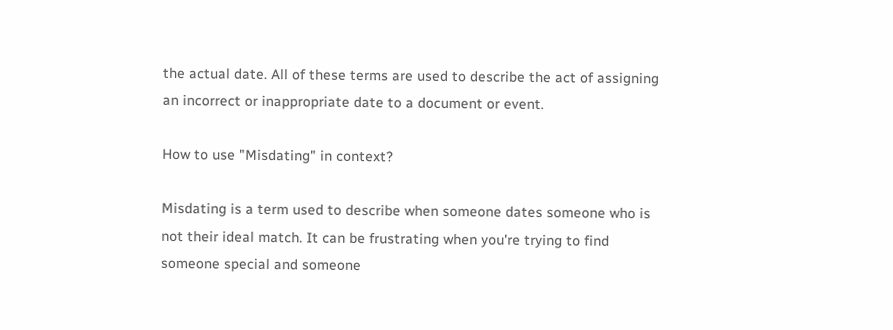the actual date. All of these terms are used to describe the act of assigning an incorrect or inappropriate date to a document or event.

How to use "Misdating" in context?

Misdating is a term used to describe when someone dates someone who is not their ideal match. It can be frustrating when you're trying to find someone special and someone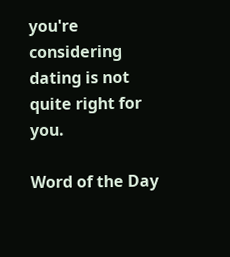you're considering dating is not quite right for you.

Word of the Day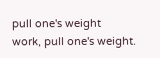pull one's weight
work, pull one's weight.